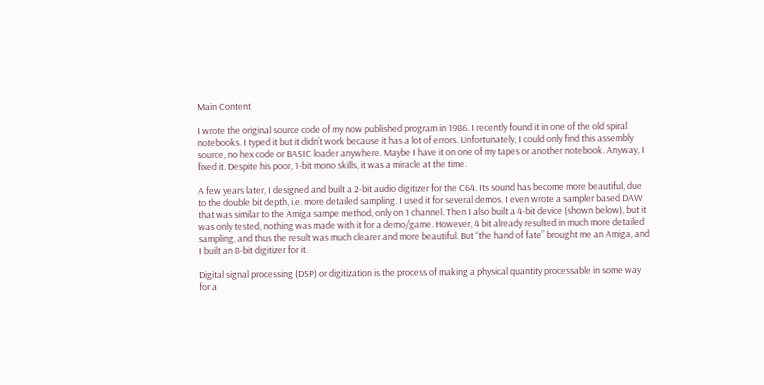Main Content

I wrote the original source code of my now published program in 1986. I recently found it in one of the old spiral notebooks. I typed it but it didn’t work because it has a lot of errors. Unfortunately, I could only find this assembly source, no hex code or BASIC loader anywhere. Maybe I have it on one of my tapes or another notebook. Anyway, I fixed it. Despite his poor, 1-bit mono skills, it was a miracle at the time.

A few years later, I designed and built a 2-bit audio digitizer for the C64. Its sound has become more beautiful, due to the double bit depth, i.e. more detailed sampling. I used it for several demos. I even wrote a sampler based DAW that was similar to the Amiga sampe method, only on 1 channel. Then I also built a 4-bit device (shown below), but it was only tested, nothing was made with it for a demo/game. However, 4 bit already resulted in much more detailed sampling, and thus the result was much clearer and more beautiful. But “the hand of fate” brought me an Amiga, and I built an 8-bit digitizer for it.

Digital signal processing (DSP) or digitization is the process of making a physical quantity processable in some way for a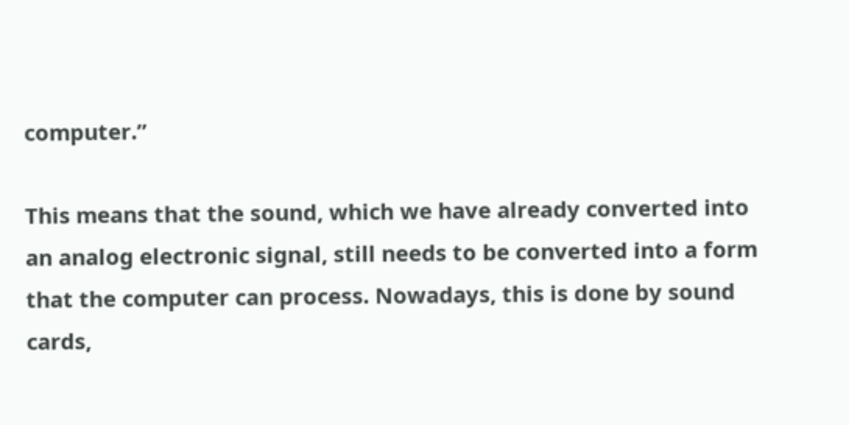computer.”

This means that the sound, which we have already converted into an analog electronic signal, still needs to be converted into a form that the computer can process. Nowadays, this is done by sound cards,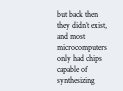but back then they didn’t exist, and most microcomputers only had chips capable of synthesizing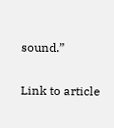sound.”

Link to article